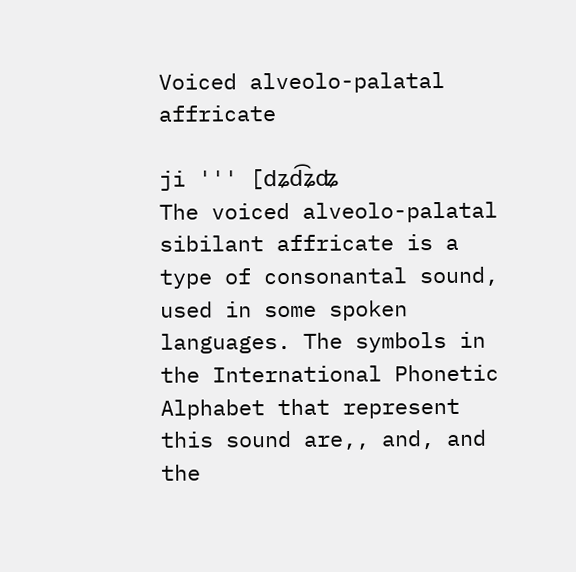Voiced alveolo-palatal affricate

ji ''' [dʑd͡ʑʥ
The voiced alveolo-palatal sibilant affricate is a type of consonantal sound, used in some spoken languages. The symbols in the International Phonetic Alphabet that represent this sound are,, and, and the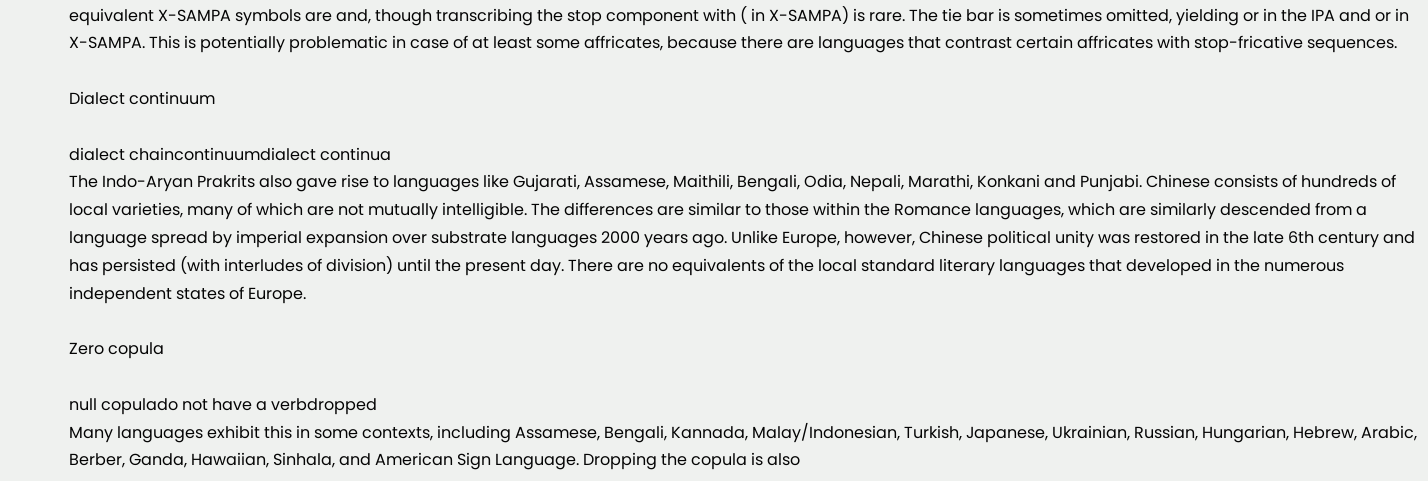equivalent X-SAMPA symbols are and, though transcribing the stop component with ( in X-SAMPA) is rare. The tie bar is sometimes omitted, yielding or in the IPA and or in X-SAMPA. This is potentially problematic in case of at least some affricates, because there are languages that contrast certain affricates with stop-fricative sequences.

Dialect continuum

dialect chaincontinuumdialect continua
The Indo-Aryan Prakrits also gave rise to languages like Gujarati, Assamese, Maithili, Bengali, Odia, Nepali, Marathi, Konkani and Punjabi. Chinese consists of hundreds of local varieties, many of which are not mutually intelligible. The differences are similar to those within the Romance languages, which are similarly descended from a language spread by imperial expansion over substrate languages 2000 years ago. Unlike Europe, however, Chinese political unity was restored in the late 6th century and has persisted (with interludes of division) until the present day. There are no equivalents of the local standard literary languages that developed in the numerous independent states of Europe.

Zero copula

null copulado not have a verbdropped
Many languages exhibit this in some contexts, including Assamese, Bengali, Kannada, Malay/Indonesian, Turkish, Japanese, Ukrainian, Russian, Hungarian, Hebrew, Arabic, Berber, Ganda, Hawaiian, Sinhala, and American Sign Language. Dropping the copula is also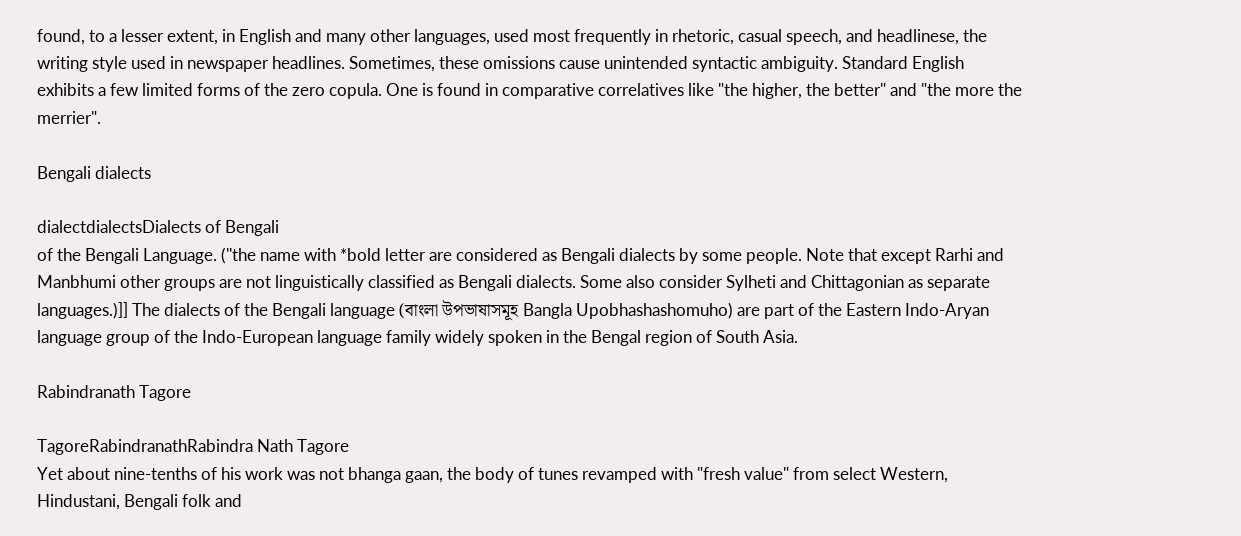found, to a lesser extent, in English and many other languages, used most frequently in rhetoric, casual speech, and headlinese, the writing style used in newspaper headlines. Sometimes, these omissions cause unintended syntactic ambiguity. Standard English exhibits a few limited forms of the zero copula. One is found in comparative correlatives like "the higher, the better" and "the more the merrier".

Bengali dialects

dialectdialectsDialects of Bengali
of the Bengali Language. (''the name with *bold letter are considered as Bengali dialects by some people. Note that except Rarhi and Manbhumi other groups are not linguistically classified as Bengali dialects. Some also consider Sylheti and Chittagonian as separate languages.)]] The dialects of the Bengali language (বাংলা উপভাষাসমূহ Bangla Upobhashashomuho) are part of the Eastern Indo-Aryan language group of the Indo-European language family widely spoken in the Bengal region of South Asia.

Rabindranath Tagore

TagoreRabindranathRabindra Nath Tagore
Yet about nine-tenths of his work was not bhanga gaan, the body of tunes revamped with "fresh value" from select Western, Hindustani, Bengali folk and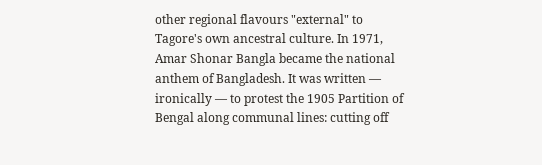other regional flavours "external" to Tagore's own ancestral culture. In 1971, Amar Shonar Bangla became the national anthem of Bangladesh. It was written — ironically — to protest the 1905 Partition of Bengal along communal lines: cutting off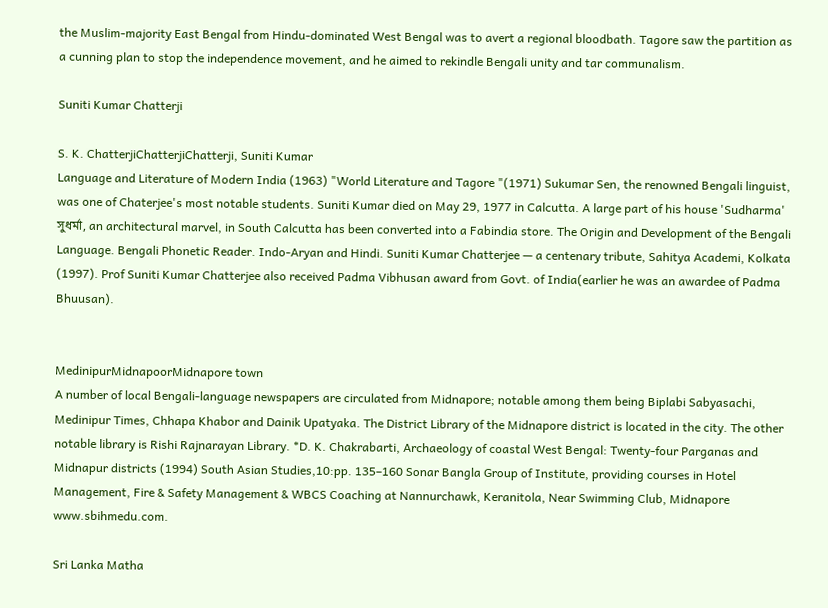the Muslim-majority East Bengal from Hindu-dominated West Bengal was to avert a regional bloodbath. Tagore saw the partition as a cunning plan to stop the independence movement, and he aimed to rekindle Bengali unity and tar communalism.

Suniti Kumar Chatterji

S. K. ChatterjiChatterjiChatterji, Suniti Kumar
Language and Literature of Modern India (1963) "World Literature and Tagore "(1971) Sukumar Sen, the renowned Bengali linguist, was one of Chaterjee's most notable students. Suniti Kumar died on May 29, 1977 in Calcutta. A large part of his house 'Sudharma' সুধর্মা, an architectural marvel, in South Calcutta has been converted into a Fabindia store. The Origin and Development of the Bengali Language. Bengali Phonetic Reader. Indo-Aryan and Hindi. Suniti Kumar Chatterjee — a centenary tribute, Sahitya Academi, Kolkata (1997). Prof Suniti Kumar Chatterjee also received Padma Vibhusan award from Govt. of India(earlier he was an awardee of Padma Bhuusan).


MedinipurMidnapoorMidnapore town
A number of local Bengali-language newspapers are circulated from Midnapore; notable among them being Biplabi Sabyasachi, Medinipur Times, Chhapa Khabor and Dainik Upatyaka. The District Library of the Midnapore district is located in the city. The other notable library is Rishi Rajnarayan Library. *D. K. Chakrabarti, Archaeology of coastal West Bengal: Twenty-four Parganas and Midnapur districts (1994) South Asian Studies,10:pp. 135–160 Sonar Bangla Group of Institute, providing courses in Hotel Management, Fire & Safety Management & WBCS Coaching at Nannurchawk, Keranitola, Near Swimming Club, Midnapore www.sbihmedu.com.

Sri Lanka Matha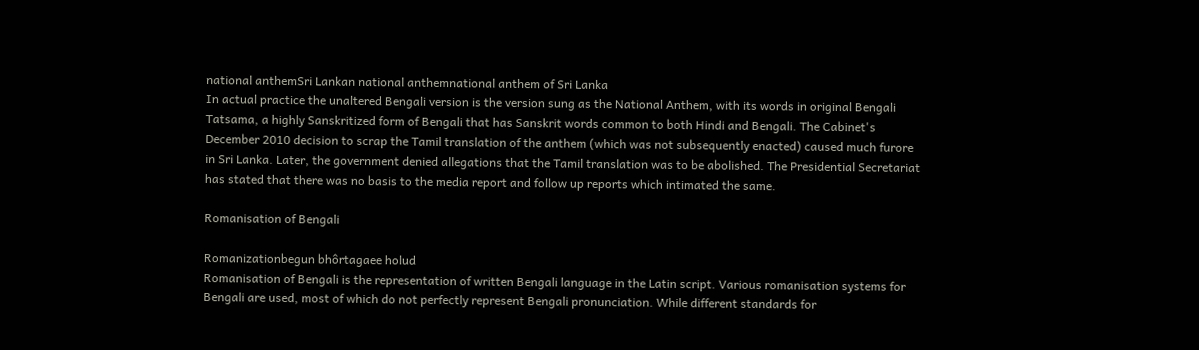national anthemSri Lankan national anthemnational anthem of Sri Lanka
In actual practice the unaltered Bengali version is the version sung as the National Anthem, with its words in original Bengali Tatsama, a highly Sanskritized form of Bengali that has Sanskrit words common to both Hindi and Bengali. The Cabinet's December 2010 decision to scrap the Tamil translation of the anthem (which was not subsequently enacted) caused much furore in Sri Lanka. Later, the government denied allegations that the Tamil translation was to be abolished. The Presidential Secretariat has stated that there was no basis to the media report and follow up reports which intimated the same.

Romanisation of Bengali

Romanizationbegun bhôrtagaee holud
Romanisation of Bengali is the representation of written Bengali language in the Latin script. Various romanisation systems for Bengali are used, most of which do not perfectly represent Bengali pronunciation. While different standards for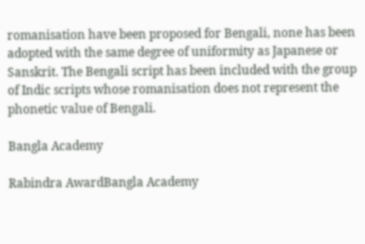romanisation have been proposed for Bengali, none has been adopted with the same degree of uniformity as Japanese or Sanskrit. The Bengali script has been included with the group of Indic scripts whose romanisation does not represent the phonetic value of Bengali.

Bangla Academy

Rabindra AwardBangla Academy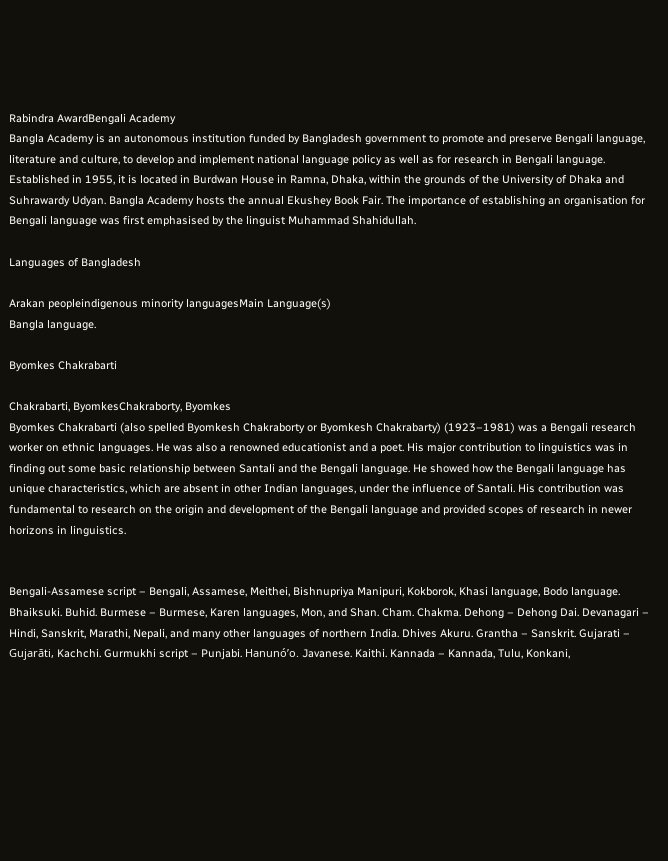Rabindra AwardBengali Academy
Bangla Academy is an autonomous institution funded by Bangladesh government to promote and preserve Bengali language, literature and culture, to develop and implement national language policy as well as for research in Bengali language. Established in 1955, it is located in Burdwan House in Ramna, Dhaka, within the grounds of the University of Dhaka and Suhrawardy Udyan. Bangla Academy hosts the annual Ekushey Book Fair. The importance of establishing an organisation for Bengali language was first emphasised by the linguist Muhammad Shahidullah.

Languages of Bangladesh

Arakan peopleindigenous minority languagesMain Language(s)
Bangla language.

Byomkes Chakrabarti

Chakrabarti, ByomkesChakraborty, Byomkes
Byomkes Chakrabarti (also spelled Byomkesh Chakraborty or Byomkesh Chakrabarty) (1923–1981) was a Bengali research worker on ethnic languages. He was also a renowned educationist and a poet. His major contribution to linguistics was in finding out some basic relationship between Santali and the Bengali language. He showed how the Bengali language has unique characteristics, which are absent in other Indian languages, under the influence of Santali. His contribution was fundamental to research on the origin and development of the Bengali language and provided scopes of research in newer horizons in linguistics.


Bengali-Assamese script – Bengali, Assamese, Meithei, Bishnupriya Manipuri, Kokborok, Khasi language, Bodo language. Bhaiksuki. Buhid. Burmese – Burmese, Karen languages, Mon, and Shan. Cham. Chakma. Dehong – Dehong Dai. Devanagari – Hindi, Sanskrit, Marathi, Nepali, and many other languages of northern India. Dhives Akuru. Grantha – Sanskrit. Gujarati – Gujarāti, Kachchi. Gurmukhi script – Punjabi. Hanunó’o. Javanese. Kaithi. Kannada – Kannada, Tulu, Konkani,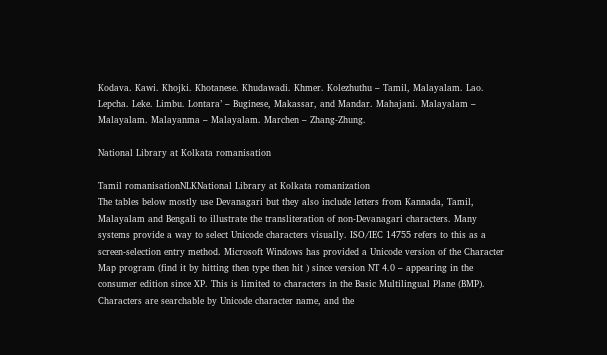Kodava. Kawi. Khojki. Khotanese. Khudawadi. Khmer. Kolezhuthu – Tamil, Malayalam. Lao. Lepcha. Leke. Limbu. Lontara’ – Buginese, Makassar, and Mandar. Mahajani. Malayalam – Malayalam. Malayanma – Malayalam. Marchen – Zhang-Zhung.

National Library at Kolkata romanisation

Tamil romanisationNLKNational Library at Kolkata romanization
The tables below mostly use Devanagari but they also include letters from Kannada, Tamil, Malayalam and Bengali to illustrate the transliteration of non-Devanagari characters. Many systems provide a way to select Unicode characters visually. ISO/IEC 14755 refers to this as a screen-selection entry method. Microsoft Windows has provided a Unicode version of the Character Map program (find it by hitting then type then hit ) since version NT 4.0 – appearing in the consumer edition since XP. This is limited to characters in the Basic Multilingual Plane (BMP). Characters are searchable by Unicode character name, and the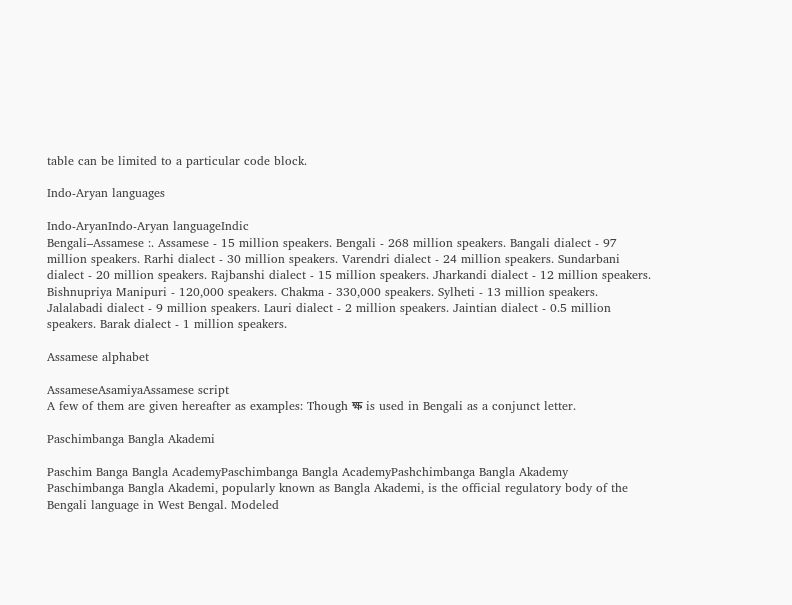table can be limited to a particular code block.

Indo-Aryan languages

Indo-AryanIndo-Aryan languageIndic
Bengali–Assamese :. Assamese - 15 million speakers. Bengali - 268 million speakers. Bangali dialect - 97 million speakers. Rarhi dialect - 30 million speakers. Varendri dialect - 24 million speakers. Sundarbani dialect - 20 million speakers. Rajbanshi dialect - 15 million speakers. Jharkandi dialect - 12 million speakers. Bishnupriya Manipuri - 120,000 speakers. Chakma - 330,000 speakers. Sylheti - 13 million speakers. Jalalabadi dialect - 9 million speakers. Lauri dialect - 2 million speakers. Jaintian dialect - 0.5 million speakers. Barak dialect - 1 million speakers.

Assamese alphabet

AssameseAsamiyaAssamese script
A few of them are given hereafter as examples: Though ক্ষ is used in Bengali as a conjunct letter.

Paschimbanga Bangla Akademi

Paschim Banga Bangla AcademyPaschimbanga Bangla AcademyPashchimbanga Bangla Akademy
Paschimbanga Bangla Akademi, popularly known as Bangla Akademi, is the official regulatory body of the Bengali language in West Bengal. Modeled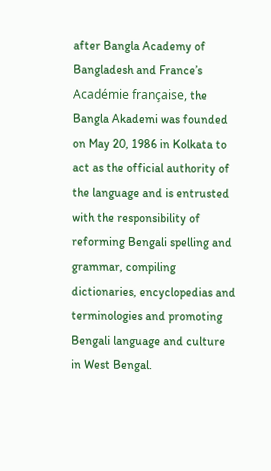after Bangla Academy of Bangladesh and France’s Académie française, the Bangla Akademi was founded on May 20, 1986 in Kolkata to act as the official authority of the language and is entrusted with the responsibility of reforming Bengali spelling and grammar, compiling dictionaries, encyclopedias and terminologies and promoting Bengali language and culture in West Bengal.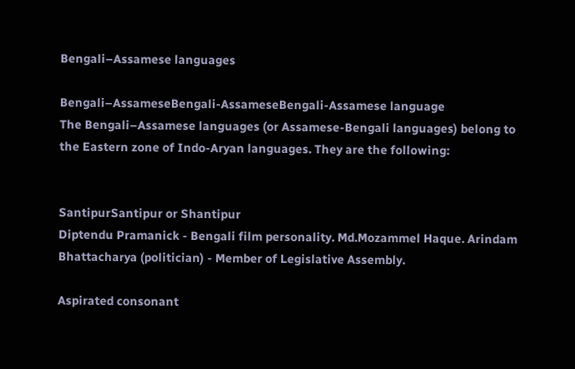Bengali–Assamese languages

Bengali–AssameseBengali-AssameseBengali-Assamese language
The Bengali–Assamese languages (or Assamese-Bengali languages) belong to the Eastern zone of Indo-Aryan languages. They are the following:


SantipurSantipur or Shantipur
Diptendu Pramanick - Bengali film personality. Md.Mozammel Haque. Arindam Bhattacharya (politician) - Member of Legislative Assembly.

Aspirated consonant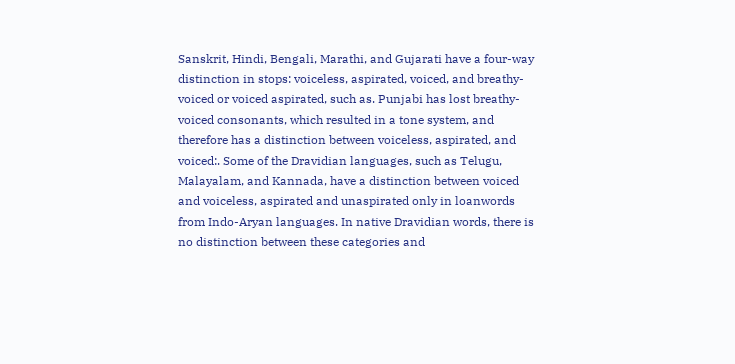Sanskrit, Hindi, Bengali, Marathi, and Gujarati have a four-way distinction in stops: voiceless, aspirated, voiced, and breathy-voiced or voiced aspirated, such as. Punjabi has lost breathy-voiced consonants, which resulted in a tone system, and therefore has a distinction between voiceless, aspirated, and voiced:. Some of the Dravidian languages, such as Telugu, Malayalam, and Kannada, have a distinction between voiced and voiceless, aspirated and unaspirated only in loanwords from Indo-Aryan languages. In native Dravidian words, there is no distinction between these categories and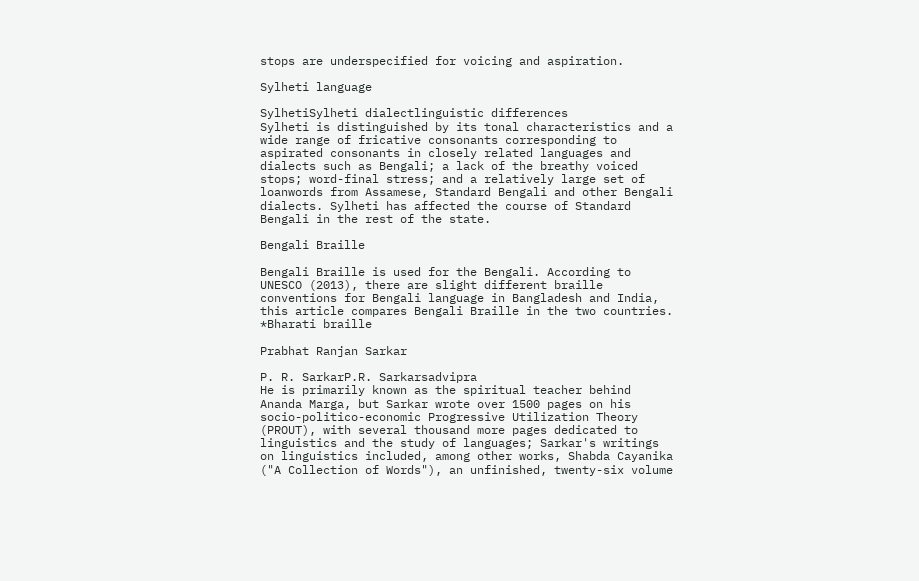stops are underspecified for voicing and aspiration.

Sylheti language

SylhetiSylheti dialectlinguistic differences
Sylheti is distinguished by its tonal characteristics and a wide range of fricative consonants corresponding to aspirated consonants in closely related languages and dialects such as Bengali; a lack of the breathy voiced stops; word-final stress; and a relatively large set of loanwords from Assamese, Standard Bengali and other Bengali dialects. Sylheti has affected the course of Standard Bengali in the rest of the state.

Bengali Braille

Bengali Braille is used for the Bengali. According to UNESCO (2013), there are slight different braille conventions for Bengali language in Bangladesh and India, this article compares Bengali Braille in the two countries. *Bharati braille

Prabhat Ranjan Sarkar

P. R. SarkarP.R. Sarkarsadvipra
He is primarily known as the spiritual teacher behind Ananda Marga, but Sarkar wrote over 1500 pages on his socio-politico-economic Progressive Utilization Theory (PROUT), with several thousand more pages dedicated to linguistics and the study of languages; Sarkar's writings on linguistics included, among other works, Shabda Cayanika ("A Collection of Words"), an unfinished, twenty-six volume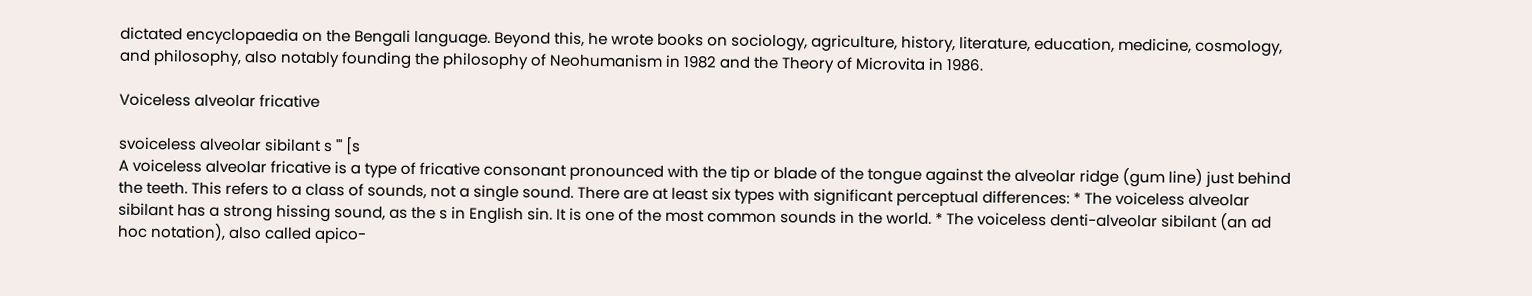dictated encyclopaedia on the Bengali language. Beyond this, he wrote books on sociology, agriculture, history, literature, education, medicine, cosmology, and philosophy, also notably founding the philosophy of Neohumanism in 1982 and the Theory of Microvita in 1986.

Voiceless alveolar fricative

svoiceless alveolar sibilant s ''' [s
A voiceless alveolar fricative is a type of fricative consonant pronounced with the tip or blade of the tongue against the alveolar ridge (gum line) just behind the teeth. This refers to a class of sounds, not a single sound. There are at least six types with significant perceptual differences: * The voiceless alveolar sibilant has a strong hissing sound, as the s in English sin. It is one of the most common sounds in the world. * The voiceless denti-alveolar sibilant (an ad hoc notation), also called apico-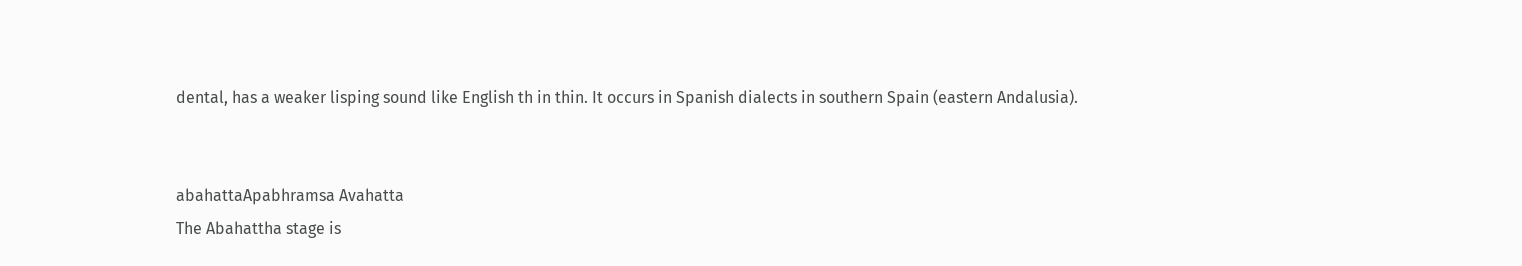dental, has a weaker lisping sound like English th in thin. It occurs in Spanish dialects in southern Spain (eastern Andalusia).


abahattaApabhramsa Avahatta
The Abahattha stage is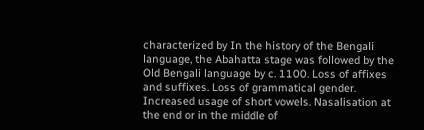characterized by In the history of the Bengali language, the Abahatta stage was followed by the Old Bengali language by c. 1100. Loss of affixes and suffixes. Loss of grammatical gender. Increased usage of short vowels. Nasalisation at the end or in the middle of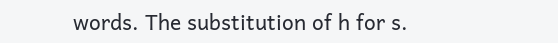words. The substitution of h for s.